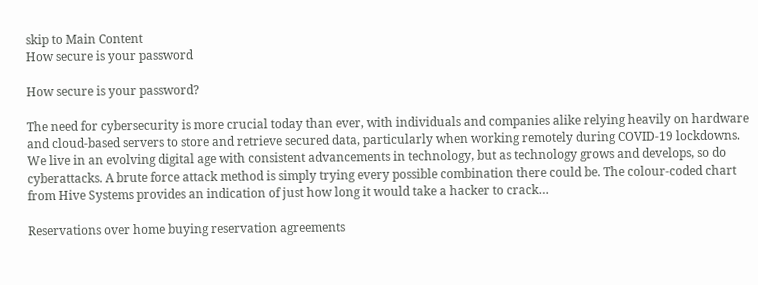skip to Main Content
How secure is your password

How secure is your password?

The need for cybersecurity is more crucial today than ever, with individuals and companies alike relying heavily on hardware and cloud-based servers to store and retrieve secured data, particularly when working remotely during COVID-19 lockdowns. We live in an evolving digital age with consistent advancements in technology, but as technology grows and develops, so do cyberattacks. A brute force attack method is simply trying every possible combination there could be. The colour-coded chart from Hive Systems provides an indication of just how long it would take a hacker to crack…

Reservations over home buying reservation agreements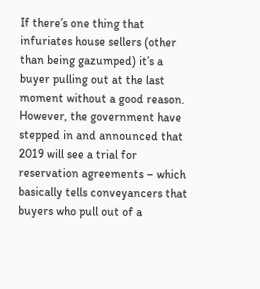If there’s one thing that infuriates house sellers (other than being gazumped) it’s a buyer pulling out at the last moment without a good reason. However, the government have stepped in and announced that 2019 will see a trial for reservation agreements – which basically tells conveyancers that buyers who pull out of a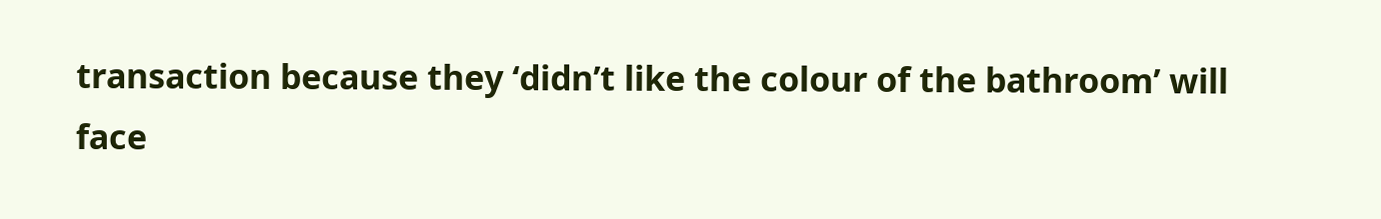transaction because they ‘didn’t like the colour of the bathroom’ will face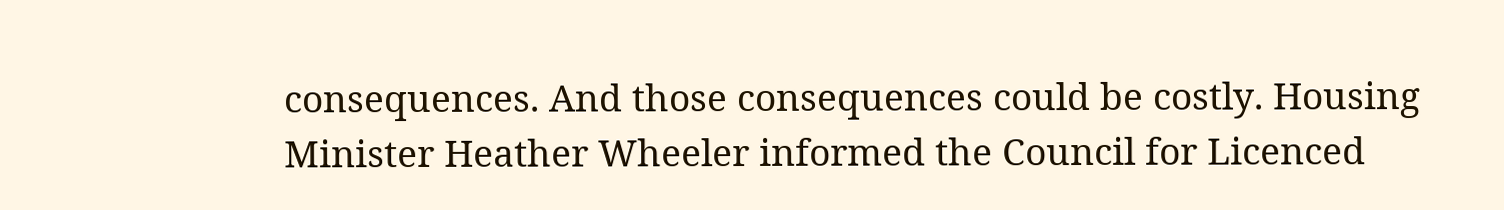consequences. And those consequences could be costly. Housing Minister Heather Wheeler informed the Council for Licenced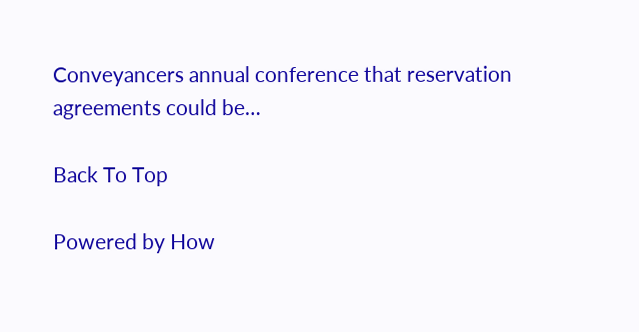Conveyancers annual conference that reservation agreements could be…

Back To Top

Powered by How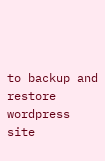to backup and restore wordpress site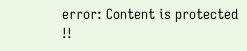error: Content is protected !!